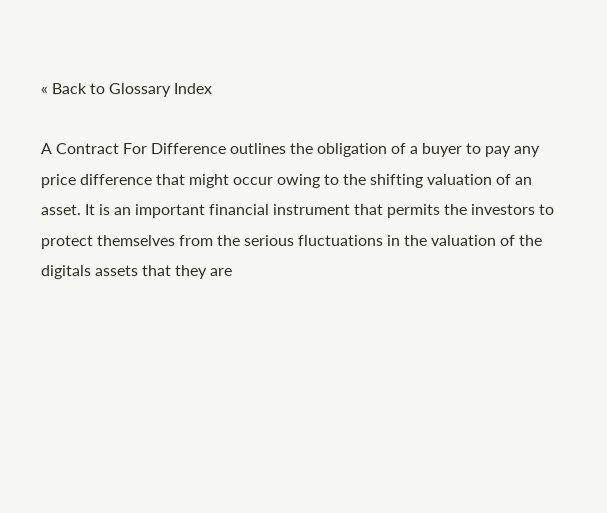« Back to Glossary Index

A Contract For Difference outlines the obligation of a buyer to pay any price difference that might occur owing to the shifting valuation of an asset. It is an important financial instrument that permits the investors to protect themselves from the serious fluctuations in the valuation of the digitals assets that they are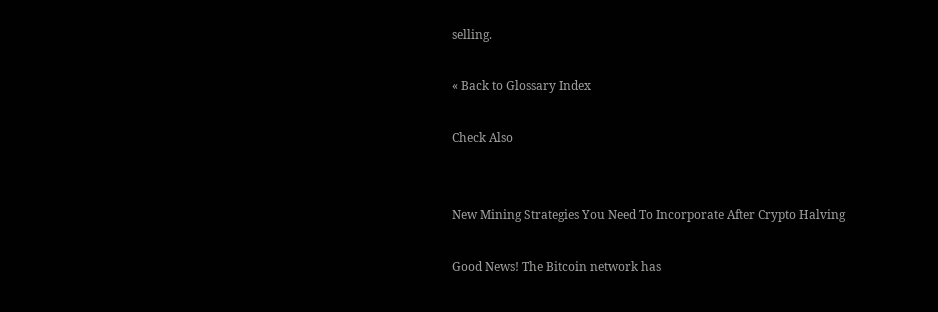selling.

« Back to Glossary Index

Check Also


New Mining Strategies You Need To Incorporate After Crypto Halving

Good News! The Bitcoin network has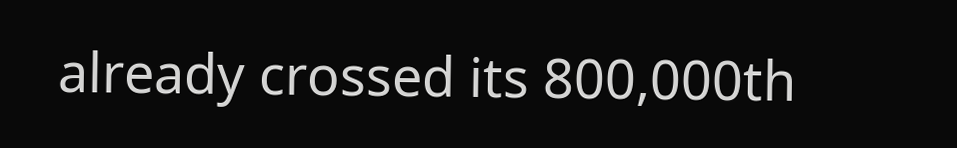already crossed its 800,000th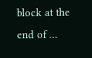block at the end of …